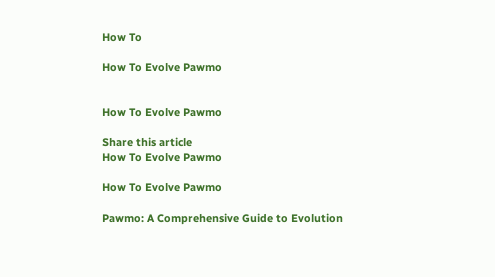How To

How To Evolve Pawmo


How To Evolve Pawmo

Share this article
How To Evolve Pawmo

How To Evolve Pawmo

Pawmo: A Comprehensive Guide to Evolution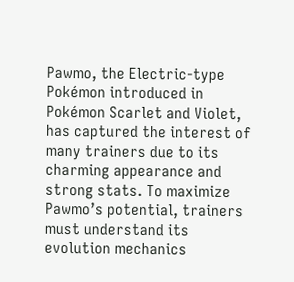Pawmo, the Electric-type Pokémon introduced in Pokémon Scarlet and Violet, has captured the interest of many trainers due to its charming appearance and strong stats. To maximize Pawmo’s potential, trainers must understand its evolution mechanics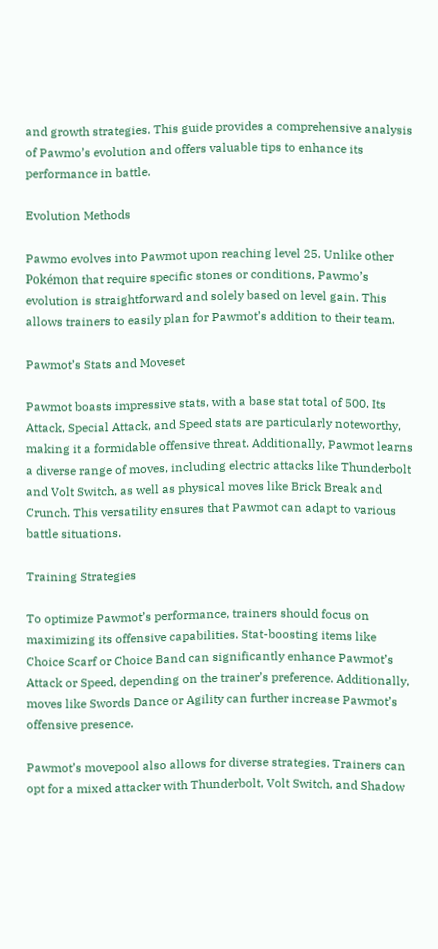and growth strategies. This guide provides a comprehensive analysis of Pawmo’s evolution and offers valuable tips to enhance its performance in battle.

Evolution Methods

Pawmo evolves into Pawmot upon reaching level 25. Unlike other Pokémon that require specific stones or conditions, Pawmo’s evolution is straightforward and solely based on level gain. This allows trainers to easily plan for Pawmot’s addition to their team.

Pawmot’s Stats and Moveset

Pawmot boasts impressive stats, with a base stat total of 500. Its Attack, Special Attack, and Speed stats are particularly noteworthy, making it a formidable offensive threat. Additionally, Pawmot learns a diverse range of moves, including electric attacks like Thunderbolt and Volt Switch, as well as physical moves like Brick Break and Crunch. This versatility ensures that Pawmot can adapt to various battle situations.

Training Strategies

To optimize Pawmot’s performance, trainers should focus on maximizing its offensive capabilities. Stat-boosting items like Choice Scarf or Choice Band can significantly enhance Pawmot’s Attack or Speed, depending on the trainer’s preference. Additionally, moves like Swords Dance or Agility can further increase Pawmot’s offensive presence.

Pawmot’s movepool also allows for diverse strategies. Trainers can opt for a mixed attacker with Thunderbolt, Volt Switch, and Shadow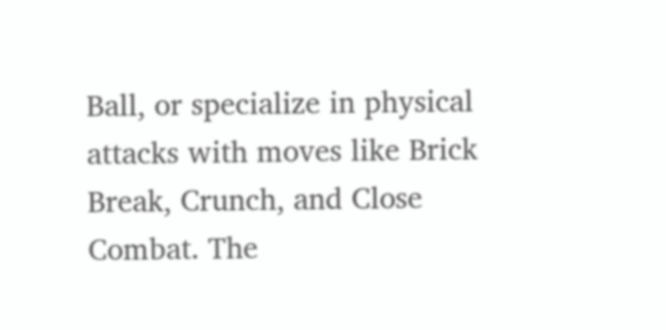Ball, or specialize in physical attacks with moves like Brick Break, Crunch, and Close Combat. The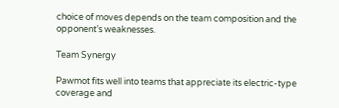choice of moves depends on the team composition and the opponent’s weaknesses.

Team Synergy

Pawmot fits well into teams that appreciate its electric-type coverage and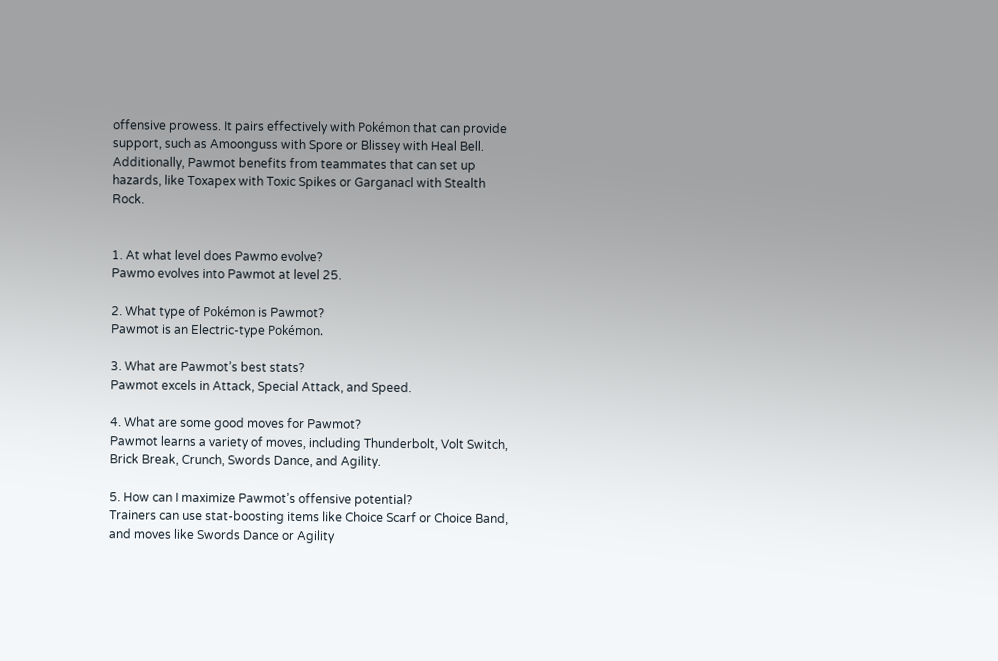offensive prowess. It pairs effectively with Pokémon that can provide support, such as Amoonguss with Spore or Blissey with Heal Bell. Additionally, Pawmot benefits from teammates that can set up hazards, like Toxapex with Toxic Spikes or Garganacl with Stealth Rock.


1. At what level does Pawmo evolve?
Pawmo evolves into Pawmot at level 25.

2. What type of Pokémon is Pawmot?
Pawmot is an Electric-type Pokémon.

3. What are Pawmot’s best stats?
Pawmot excels in Attack, Special Attack, and Speed.

4. What are some good moves for Pawmot?
Pawmot learns a variety of moves, including Thunderbolt, Volt Switch, Brick Break, Crunch, Swords Dance, and Agility.

5. How can I maximize Pawmot’s offensive potential?
Trainers can use stat-boosting items like Choice Scarf or Choice Band, and moves like Swords Dance or Agility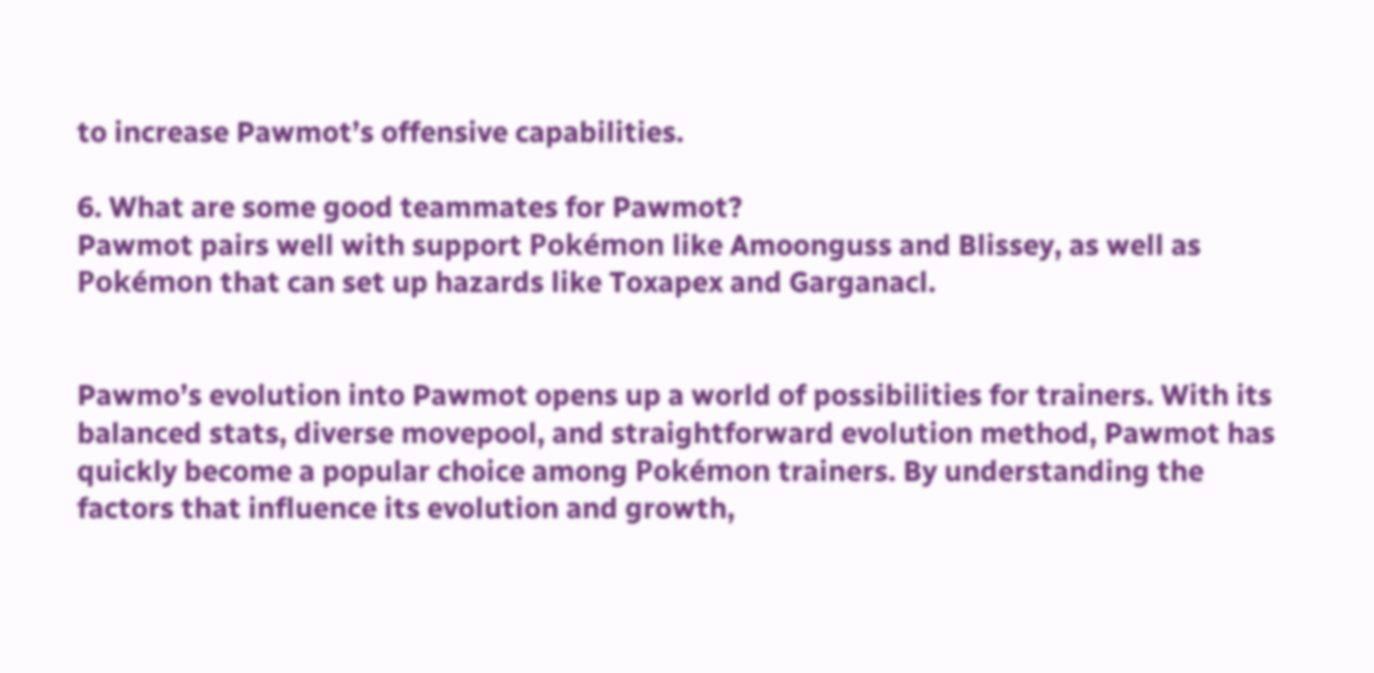to increase Pawmot’s offensive capabilities.

6. What are some good teammates for Pawmot?
Pawmot pairs well with support Pokémon like Amoonguss and Blissey, as well as Pokémon that can set up hazards like Toxapex and Garganacl.


Pawmo’s evolution into Pawmot opens up a world of possibilities for trainers. With its balanced stats, diverse movepool, and straightforward evolution method, Pawmot has quickly become a popular choice among Pokémon trainers. By understanding the factors that influence its evolution and growth,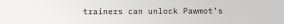trainers can unlock Pawmot’s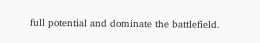full potential and dominate the battlefield.